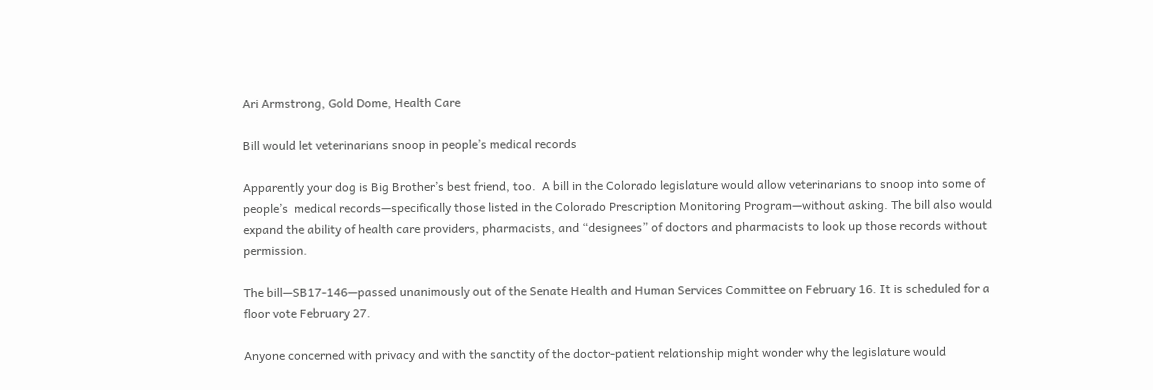Ari Armstrong, Gold Dome, Health Care

Bill would let veterinarians snoop in people’s medical records

Apparently your dog is Big Brother’s best friend, too.  A bill in the Colorado legislature would allow veterinarians to snoop into some of people’s  medical records—specifically those listed in the Colorado Prescription Monitoring Program—without asking. The bill also would expand the ability of health care providers, pharmacists, and “designees” of doctors and pharmacists to look up those records without permission.

The bill—SB17-146—passed unanimously out of the Senate Health and Human Services Committee on February 16. It is scheduled for a floor vote February 27.

Anyone concerned with privacy and with the sanctity of the doctor-patient relationship might wonder why the legislature would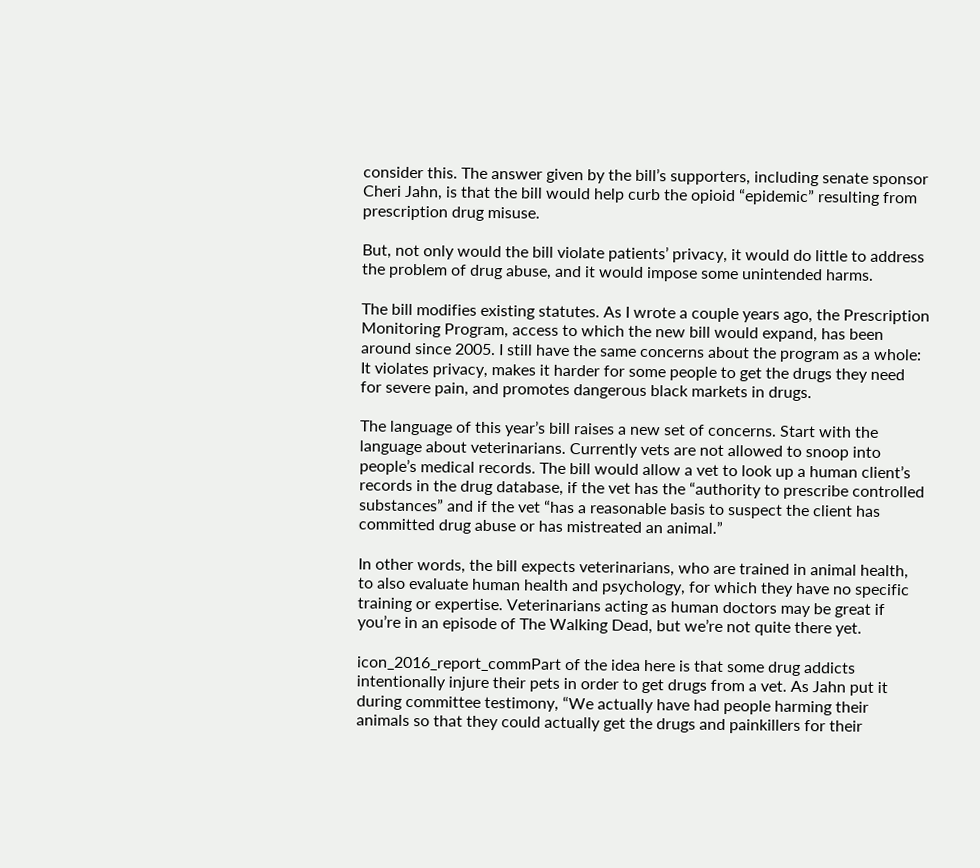consider this. The answer given by the bill’s supporters, including senate sponsor Cheri Jahn, is that the bill would help curb the opioid “epidemic” resulting from prescription drug misuse.

But, not only would the bill violate patients’ privacy, it would do little to address the problem of drug abuse, and it would impose some unintended harms.

The bill modifies existing statutes. As I wrote a couple years ago, the Prescription Monitoring Program, access to which the new bill would expand, has been around since 2005. I still have the same concerns about the program as a whole: It violates privacy, makes it harder for some people to get the drugs they need for severe pain, and promotes dangerous black markets in drugs.

The language of this year’s bill raises a new set of concerns. Start with the language about veterinarians. Currently vets are not allowed to snoop into people’s medical records. The bill would allow a vet to look up a human client’s records in the drug database, if the vet has the “authority to prescribe controlled substances” and if the vet “has a reasonable basis to suspect the client has committed drug abuse or has mistreated an animal.”

In other words, the bill expects veterinarians, who are trained in animal health, to also evaluate human health and psychology, for which they have no specific training or expertise. Veterinarians acting as human doctors may be great if you’re in an episode of The Walking Dead, but we’re not quite there yet.

icon_2016_report_commPart of the idea here is that some drug addicts intentionally injure their pets in order to get drugs from a vet. As Jahn put it during committee testimony, “We actually have had people harming their animals so that they could actually get the drugs and painkillers for their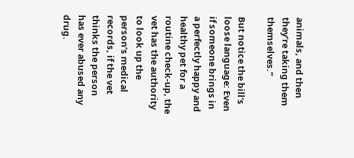animals, and then they’re taking them themselves.”

But notice the bill’s loose language: Even if someone brings in a perfectly happy and healthy pet for a routine check-up, the vet has the authority to look up the person’s medical records, if the vet thinks the person has ever abused any drug.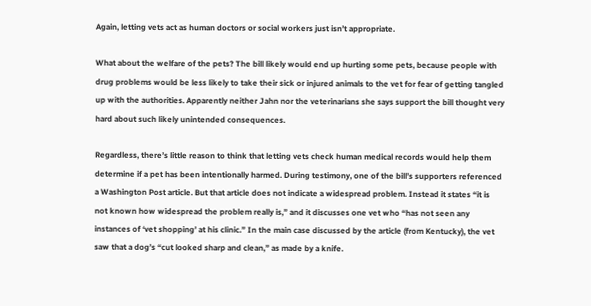Again, letting vets act as human doctors or social workers just isn’t appropriate.

What about the welfare of the pets? The bill likely would end up hurting some pets, because people with drug problems would be less likely to take their sick or injured animals to the vet for fear of getting tangled up with the authorities. Apparently neither Jahn nor the veterinarians she says support the bill thought very hard about such likely unintended consequences.

Regardless, there’s little reason to think that letting vets check human medical records would help them determine if a pet has been intentionally harmed. During testimony, one of the bill’s supporters referenced a Washington Post article. But that article does not indicate a widespread problem. Instead it states “it is not known how widespread the problem really is,” and it discusses one vet who “has not seen any instances of ‘vet shopping’ at his clinic.” In the main case discussed by the article (from Kentucky), the vet saw that a dog’s “cut looked sharp and clean,” as made by a knife.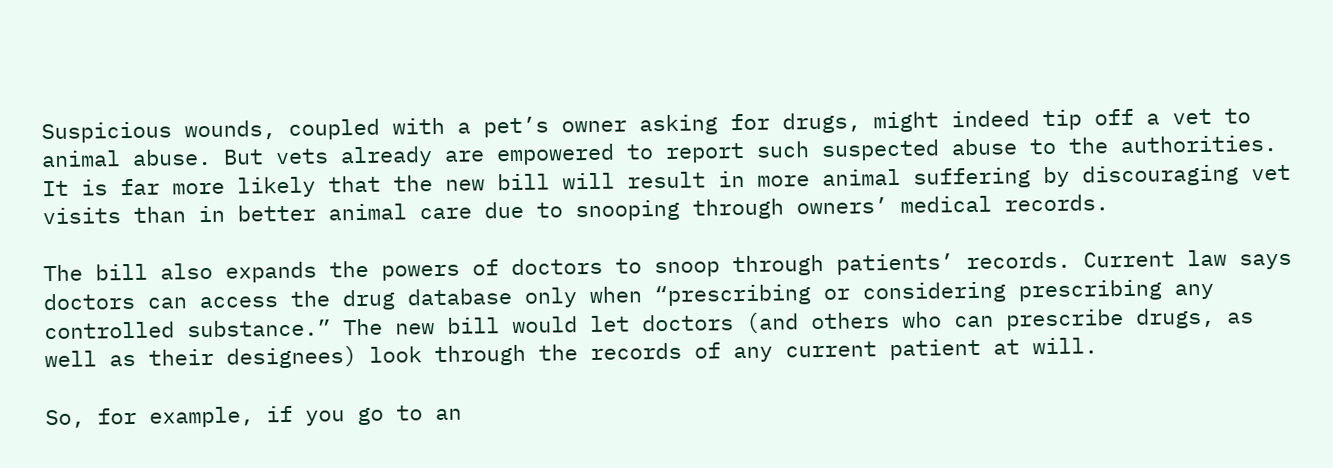Suspicious wounds, coupled with a pet’s owner asking for drugs, might indeed tip off a vet to animal abuse. But vets already are empowered to report such suspected abuse to the authorities. It is far more likely that the new bill will result in more animal suffering by discouraging vet visits than in better animal care due to snooping through owners’ medical records.

The bill also expands the powers of doctors to snoop through patients’ records. Current law says doctors can access the drug database only when “prescribing or considering prescribing any controlled substance.” The new bill would let doctors (and others who can prescribe drugs, as well as their designees) look through the records of any current patient at will.

So, for example, if you go to an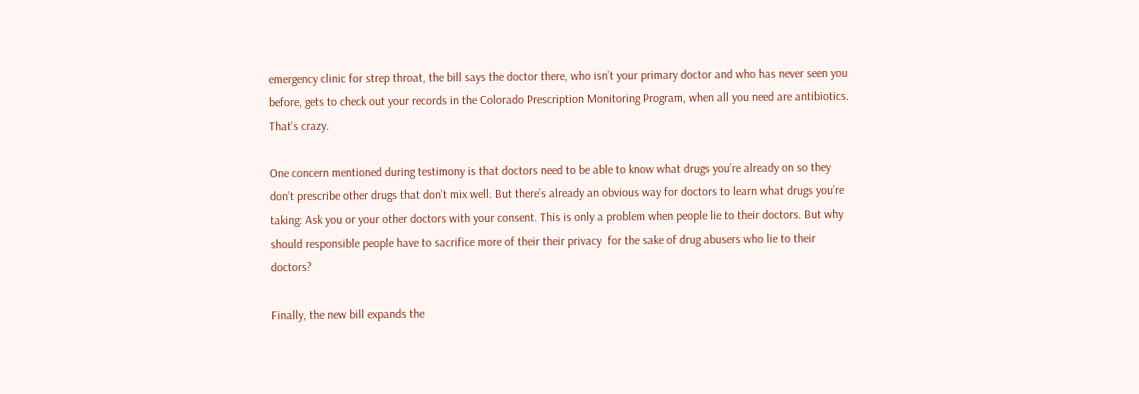emergency clinic for strep throat, the bill says the doctor there, who isn’t your primary doctor and who has never seen you before, gets to check out your records in the Colorado Prescription Monitoring Program, when all you need are antibiotics. That’s crazy.

One concern mentioned during testimony is that doctors need to be able to know what drugs you’re already on so they don’t prescribe other drugs that don’t mix well. But there’s already an obvious way for doctors to learn what drugs you’re taking: Ask you or your other doctors with your consent. This is only a problem when people lie to their doctors. But why should responsible people have to sacrifice more of their their privacy  for the sake of drug abusers who lie to their doctors?

Finally, the new bill expands the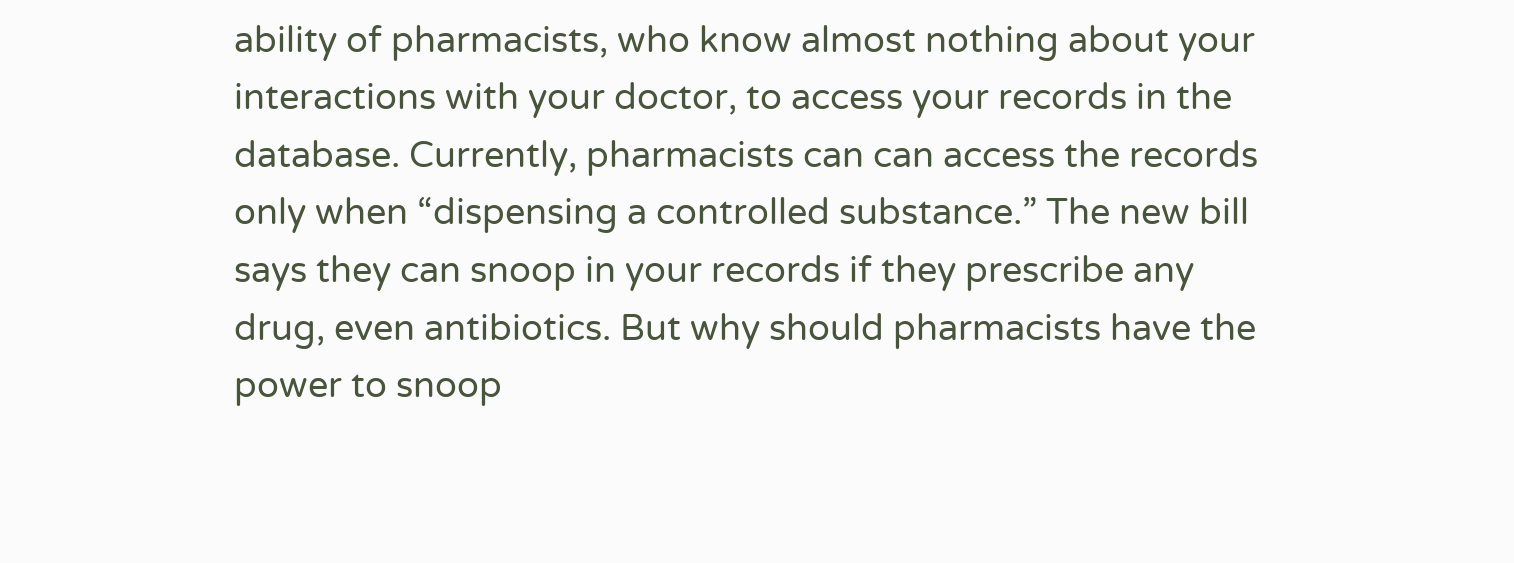ability of pharmacists, who know almost nothing about your interactions with your doctor, to access your records in the database. Currently, pharmacists can can access the records only when “dispensing a controlled substance.” The new bill says they can snoop in your records if they prescribe any drug, even antibiotics. But why should pharmacists have the power to snoop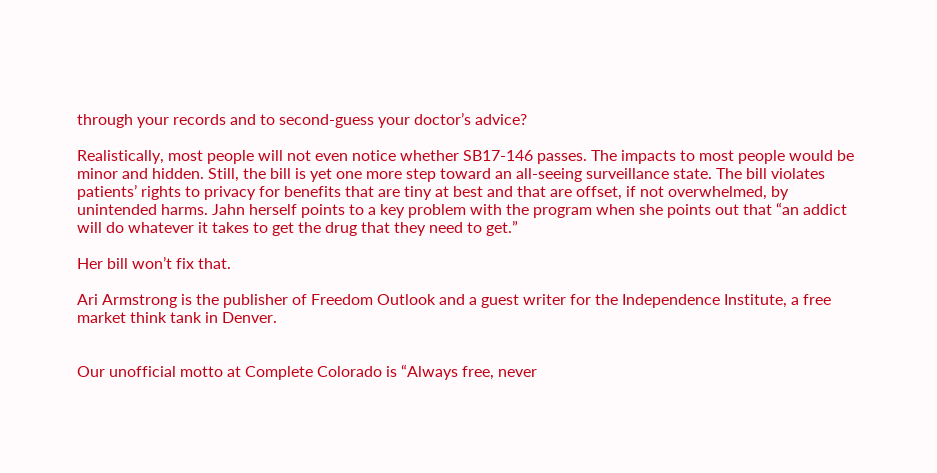through your records and to second-guess your doctor’s advice?

Realistically, most people will not even notice whether SB17-146 passes. The impacts to most people would be minor and hidden. Still, the bill is yet one more step toward an all-seeing surveillance state. The bill violates patients’ rights to privacy for benefits that are tiny at best and that are offset, if not overwhelmed, by unintended harms. Jahn herself points to a key problem with the program when she points out that “an addict will do whatever it takes to get the drug that they need to get.”

Her bill won’t fix that.

Ari Armstrong is the publisher of Freedom Outlook and a guest writer for the Independence Institute, a free market think tank in Denver.


Our unofficial motto at Complete Colorado is “Always free, never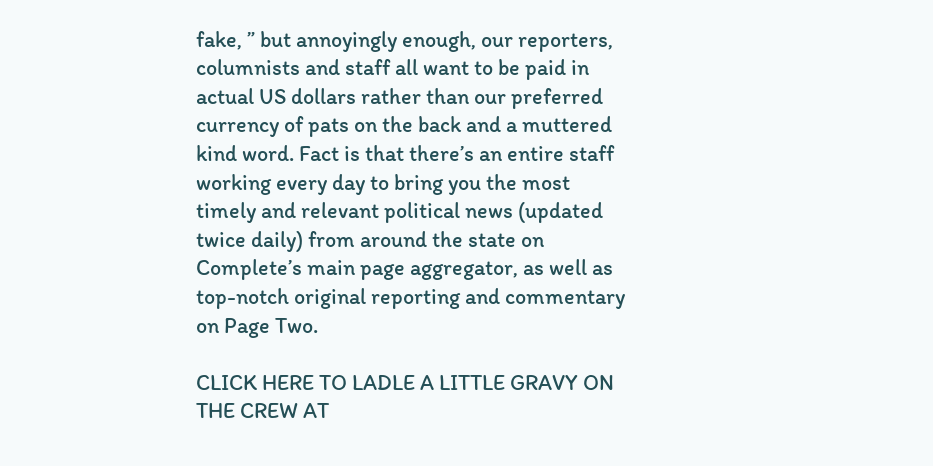fake, ” but annoyingly enough, our reporters, columnists and staff all want to be paid in actual US dollars rather than our preferred currency of pats on the back and a muttered kind word. Fact is that there’s an entire staff working every day to bring you the most timely and relevant political news (updated twice daily) from around the state on Complete’s main page aggregator, as well as top-notch original reporting and commentary on Page Two.

CLICK HERE TO LADLE A LITTLE GRAVY ON THE CREW AT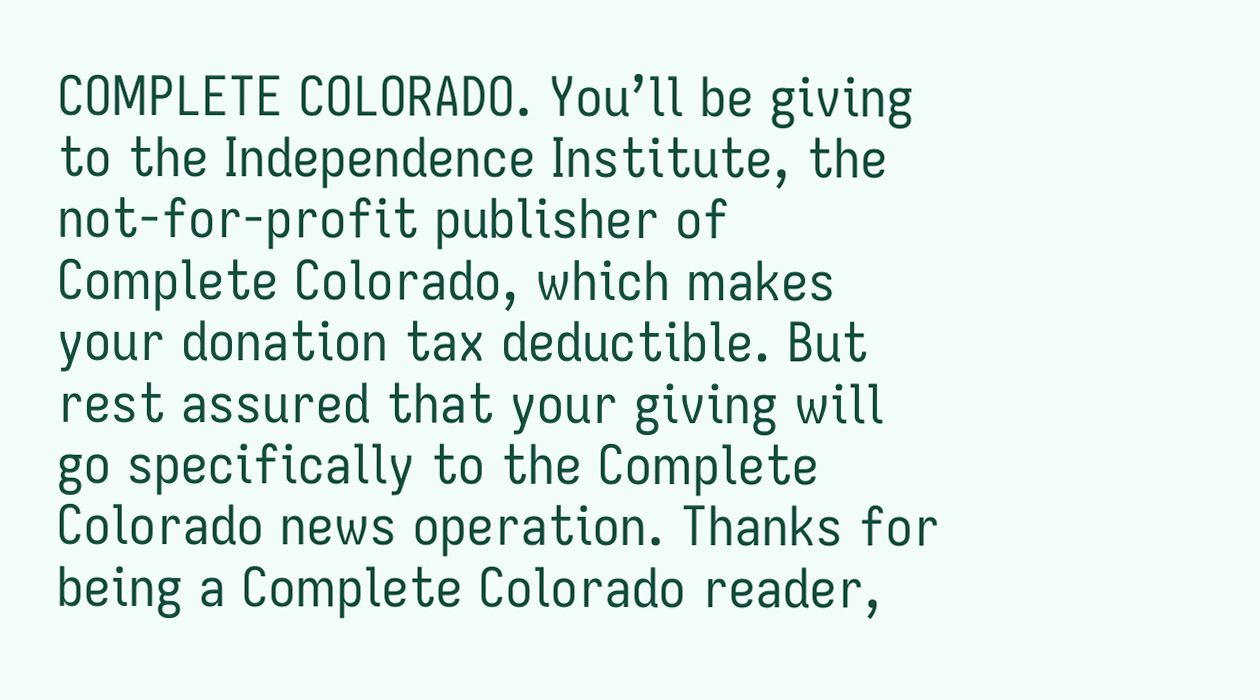COMPLETE COLORADO. You’ll be giving to the Independence Institute, the not-for-profit publisher of Complete Colorado, which makes your donation tax deductible. But rest assured that your giving will go specifically to the Complete Colorado news operation. Thanks for being a Complete Colorado reader,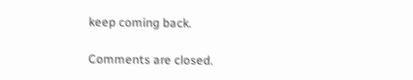keep coming back.

Comments are closed.